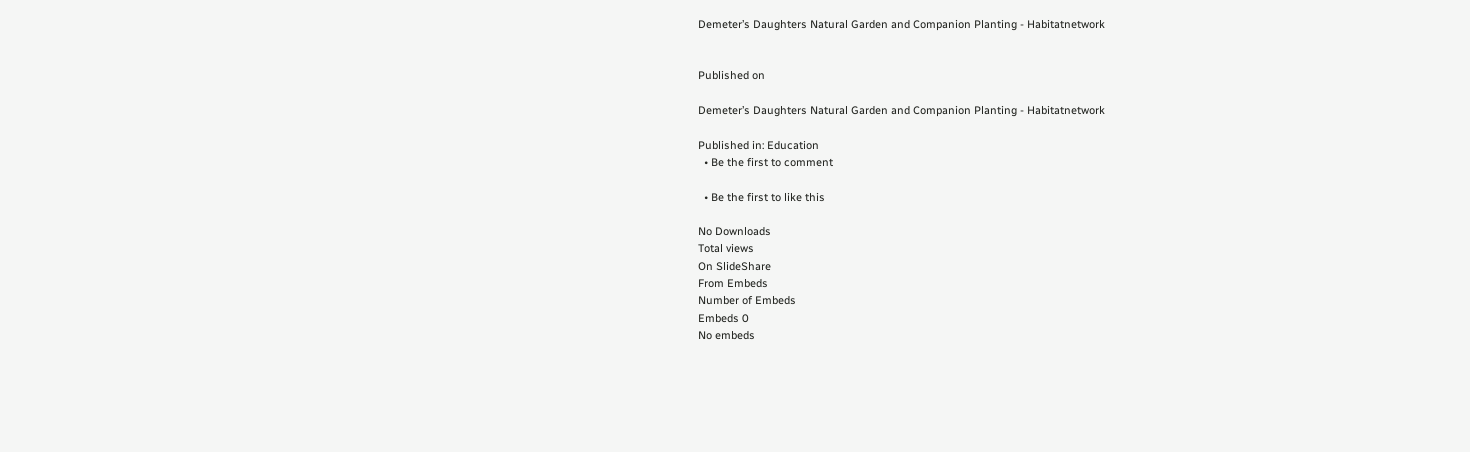Demeter’s Daughters Natural Garden and Companion Planting - Habitatnetwork


Published on

Demeter’s Daughters Natural Garden and Companion Planting - Habitatnetwork

Published in: Education
  • Be the first to comment

  • Be the first to like this

No Downloads
Total views
On SlideShare
From Embeds
Number of Embeds
Embeds 0
No embeds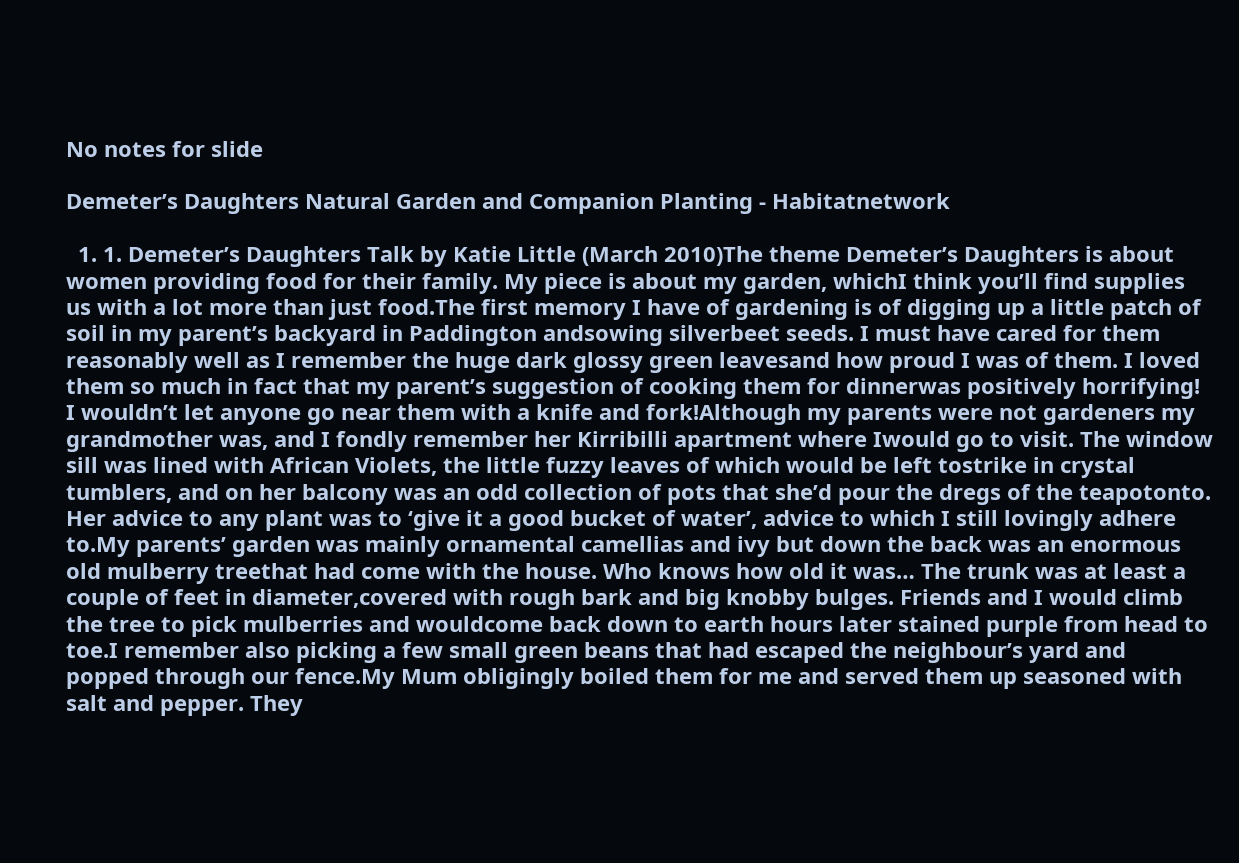No notes for slide

Demeter’s Daughters Natural Garden and Companion Planting - Habitatnetwork

  1. 1. Demeter’s Daughters Talk by Katie Little (March 2010)The theme Demeter’s Daughters is about women providing food for their family. My piece is about my garden, whichI think you’ll find supplies us with a lot more than just food.The first memory I have of gardening is of digging up a little patch of soil in my parent’s backyard in Paddington andsowing silverbeet seeds. I must have cared for them reasonably well as I remember the huge dark glossy green leavesand how proud I was of them. I loved them so much in fact that my parent’s suggestion of cooking them for dinnerwas positively horrifying! I wouldn’t let anyone go near them with a knife and fork!Although my parents were not gardeners my grandmother was, and I fondly remember her Kirribilli apartment where Iwould go to visit. The window sill was lined with African Violets, the little fuzzy leaves of which would be left tostrike in crystal tumblers, and on her balcony was an odd collection of pots that she’d pour the dregs of the teapotonto. Her advice to any plant was to ‘give it a good bucket of water’, advice to which I still lovingly adhere to.My parents’ garden was mainly ornamental camellias and ivy but down the back was an enormous old mulberry treethat had come with the house. Who knows how old it was… The trunk was at least a couple of feet in diameter,covered with rough bark and big knobby bulges. Friends and I would climb the tree to pick mulberries and wouldcome back down to earth hours later stained purple from head to toe.I remember also picking a few small green beans that had escaped the neighbour’s yard and popped through our fence.My Mum obligingly boiled them for me and served them up seasoned with salt and pepper. They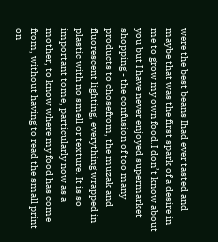were the best beans Ihad ever tasted and maybe that was the first spark of a desire in me to grow my own food.I don’t know about you but I have never enjoyed supermarket shopping - the confusion of too many products to chosefrom, the muzak and fluorescent lighting, everything wrapped in plastic with no smell or texture. It is so important tome, particularly now as a mother, to know where my food has come from, without having to read the small print on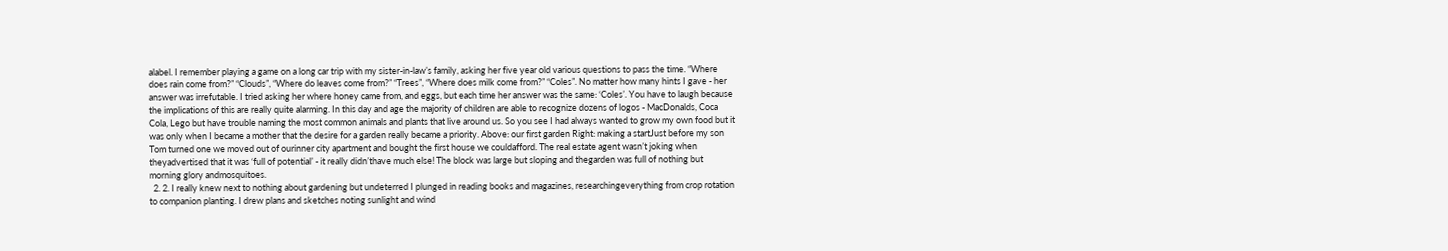alabel. I remember playing a game on a long car trip with my sister-in-law’s family, asking her five year old various questions to pass the time. “Where does rain come from?” “Clouds”, “Where do leaves come from?” “Trees”, “Where does milk come from?” “Coles”. No matter how many hints I gave - her answer was irrefutable. I tried asking her where honey came from, and eggs, but each time her answer was the same: ‘Coles’. You have to laugh because the implications of this are really quite alarming. In this day and age the majority of children are able to recognize dozens of logos - MacDonalds, Coca Cola, Lego but have trouble naming the most common animals and plants that live around us. So you see I had always wanted to grow my own food but it was only when I became a mother that the desire for a garden really became a priority. Above: our first garden Right: making a startJust before my son Tom turned one we moved out of ourinner city apartment and bought the first house we couldafford. The real estate agent wasn’t joking when theyadvertised that it was ‘full of potential’ - it really didn’thave much else! The block was large but sloping and thegarden was full of nothing but morning glory andmosquitoes.
  2. 2. I really knew next to nothing about gardening but undeterred I plunged in reading books and magazines, researchingeverything from crop rotation to companion planting. I drew plans and sketches noting sunlight and wind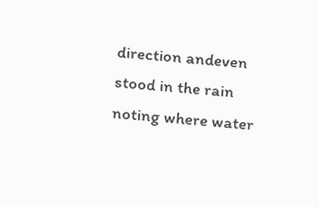direction andeven stood in the rain noting where water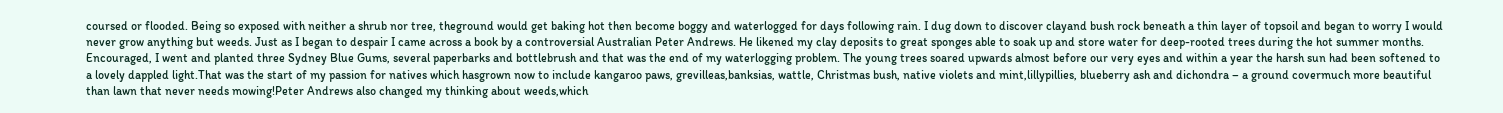coursed or flooded. Being so exposed with neither a shrub nor tree, theground would get baking hot then become boggy and waterlogged for days following rain. I dug down to discover clayand bush rock beneath a thin layer of topsoil and began to worry I would never grow anything but weeds. Just as I began to despair I came across a book by a controversial Australian Peter Andrews. He likened my clay deposits to great sponges able to soak up and store water for deep-rooted trees during the hot summer months. Encouraged, I went and planted three Sydney Blue Gums, several paperbarks and bottlebrush and that was the end of my waterlogging problem. The young trees soared upwards almost before our very eyes and within a year the harsh sun had been softened to a lovely dappled light.That was the start of my passion for natives which hasgrown now to include kangaroo paws, grevilleas,banksias, wattle, Christmas bush, native violets and mint,lillypillies, blueberry ash and dichondra – a ground covermuch more beautiful than lawn that never needs mowing!Peter Andrews also changed my thinking about weeds,which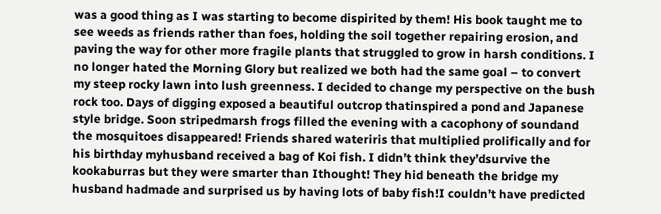was a good thing as I was starting to become dispirited by them! His book taught me to see weeds as friends rather than foes, holding the soil together repairing erosion, and paving the way for other more fragile plants that struggled to grow in harsh conditions. I no longer hated the Morning Glory but realized we both had the same goal – to convert my steep rocky lawn into lush greenness. I decided to change my perspective on the bush rock too. Days of digging exposed a beautiful outcrop thatinspired a pond and Japanese style bridge. Soon stripedmarsh frogs filled the evening with a cacophony of soundand the mosquitoes disappeared! Friends shared wateriris that multiplied prolifically and for his birthday myhusband received a bag of Koi fish. I didn’t think they’dsurvive the kookaburras but they were smarter than Ithought! They hid beneath the bridge my husband hadmade and surprised us by having lots of baby fish!I couldn’t have predicted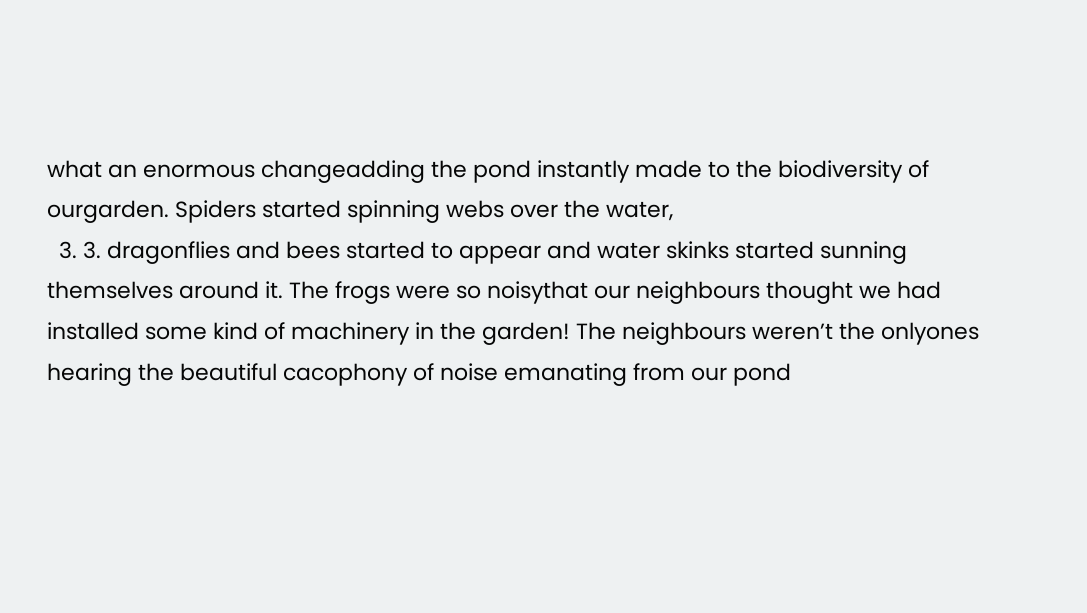what an enormous changeadding the pond instantly made to the biodiversity of ourgarden. Spiders started spinning webs over the water,
  3. 3. dragonflies and bees started to appear and water skinks started sunning themselves around it. The frogs were so noisythat our neighbours thought we had installed some kind of machinery in the garden! The neighbours weren’t the onlyones hearing the beautiful cacophony of noise emanating from our pond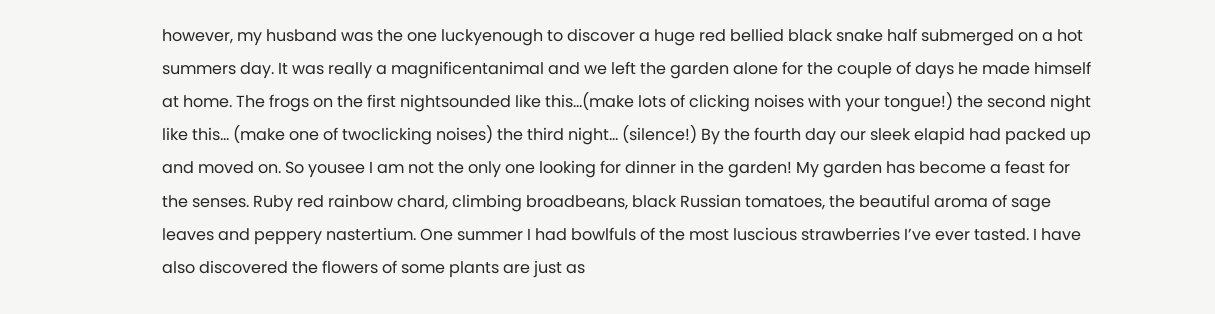however, my husband was the one luckyenough to discover a huge red bellied black snake half submerged on a hot summers day. It was really a magnificentanimal and we left the garden alone for the couple of days he made himself at home. The frogs on the first nightsounded like this…(make lots of clicking noises with your tongue!) the second night like this… (make one of twoclicking noises) the third night… (silence!) By the fourth day our sleek elapid had packed up and moved on. So yousee I am not the only one looking for dinner in the garden! My garden has become a feast for the senses. Ruby red rainbow chard, climbing broadbeans, black Russian tomatoes, the beautiful aroma of sage leaves and peppery nastertium. One summer I had bowlfuls of the most luscious strawberries I’ve ever tasted. I have also discovered the flowers of some plants are just as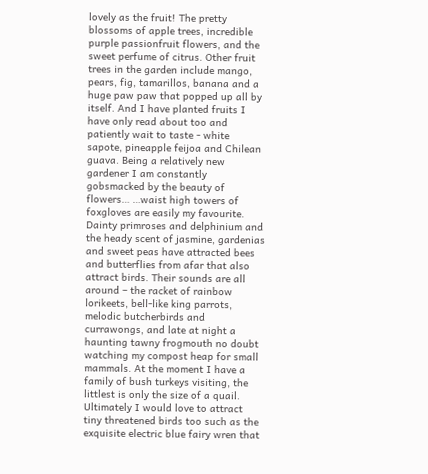lovely as the fruit! The pretty blossoms of apple trees, incredible purple passionfruit flowers, and the sweet perfume of citrus. Other fruit trees in the garden include mango, pears, fig, tamarillos, banana and a huge paw paw that popped up all by itself. And I have planted fruits I have only read about too and patiently wait to taste - white sapote, pineapple feijoa and Chilean guava. Being a relatively new gardener I am constantly gobsmacked by the beauty of flowers… …waist high towers of foxgloves are easily my favourite. Dainty primroses and delphinium and the heady scent of jasmine, gardenias and sweet peas have attracted bees and butterflies from afar that also attract birds. Their sounds are all around – the racket of rainbow lorikeets, bell-like king parrots, melodic butcherbirds and currawongs, and late at night a haunting tawny frogmouth no doubt watching my compost heap for small mammals. At the moment I have a family of bush turkeys visiting, the littlest is only the size of a quail. Ultimately I would love to attract tiny threatened birds too such as the exquisite electric blue fairy wren that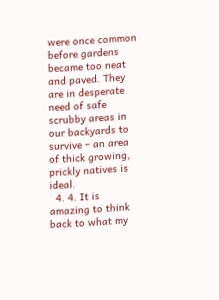were once common before gardens became too neat and paved. They are in desperate need of safe scrubby areas in our backyards to survive – an area of thick growing, prickly natives is ideal.
  4. 4. It is amazing to think back to what my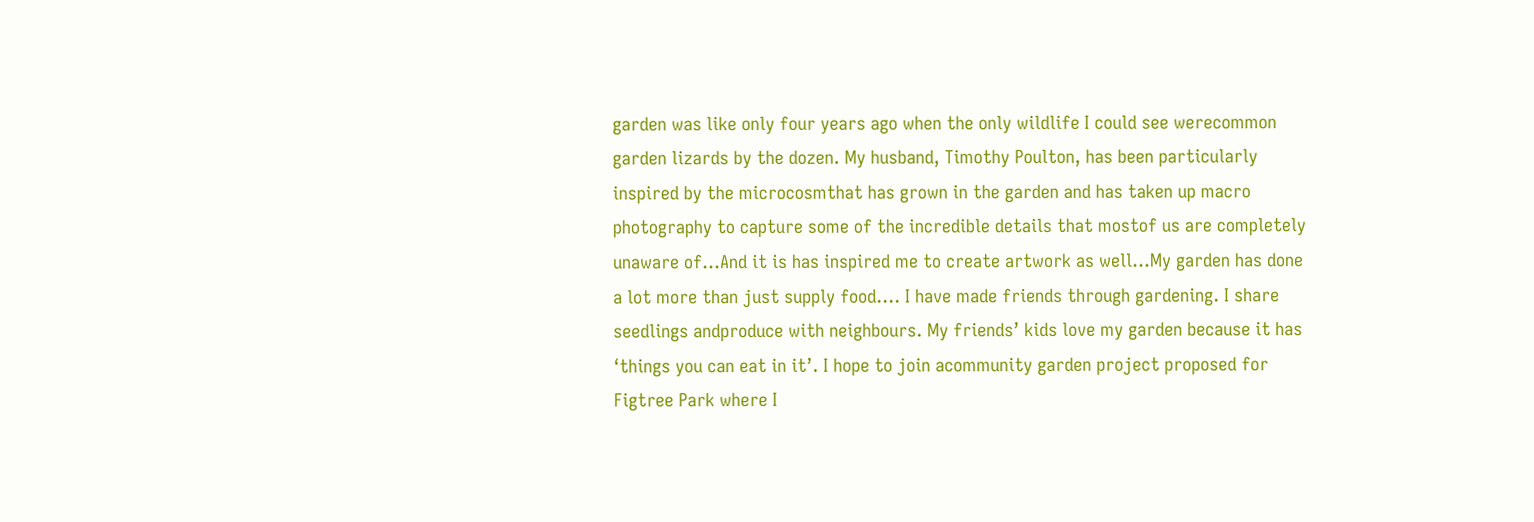garden was like only four years ago when the only wildlife I could see werecommon garden lizards by the dozen. My husband, Timothy Poulton, has been particularly inspired by the microcosmthat has grown in the garden and has taken up macro photography to capture some of the incredible details that mostof us are completely unaware of…And it is has inspired me to create artwork as well…My garden has done a lot more than just supply food.... I have made friends through gardening. I share seedlings andproduce with neighbours. My friends’ kids love my garden because it has ‘things you can eat in it’. I hope to join acommunity garden project proposed for Figtree Park where I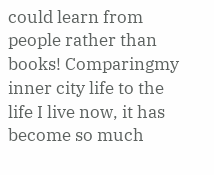could learn from people rather than books! Comparingmy inner city life to the life I live now, it has become so much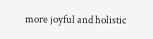more joyful and holistic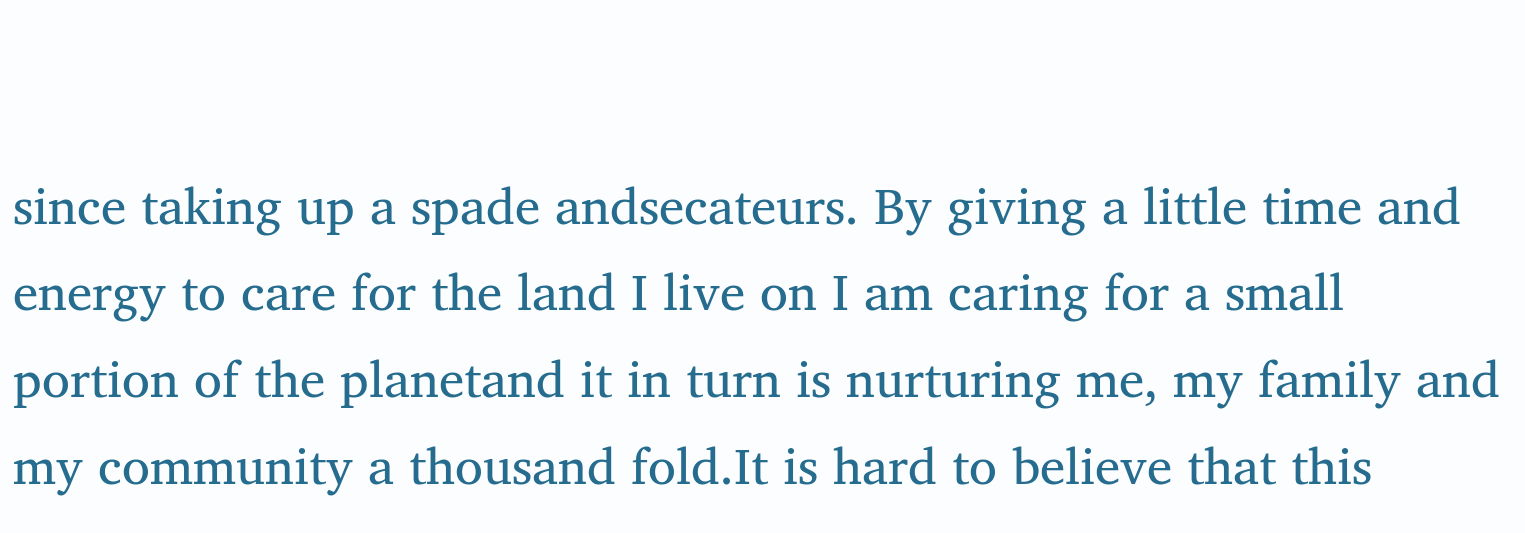since taking up a spade andsecateurs. By giving a little time and energy to care for the land I live on I am caring for a small portion of the planetand it in turn is nurturing me, my family and my community a thousand fold.It is hard to believe that this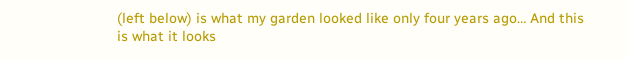(left below) is what my garden looked like only four years ago… And this is what it looks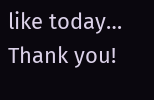like today… Thank you!